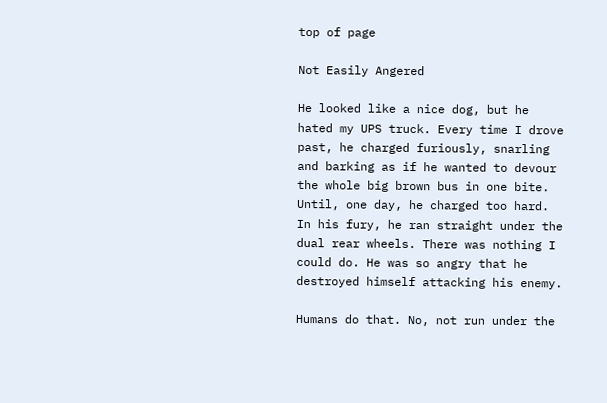top of page

Not Easily Angered

He looked like a nice dog, but he hated my UPS truck. Every time I drove past, he charged furiously, snarling and barking as if he wanted to devour the whole big brown bus in one bite. Until, one day, he charged too hard. In his fury, he ran straight under the dual rear wheels. There was nothing I could do. He was so angry that he destroyed himself attacking his enemy.

Humans do that. No, not run under the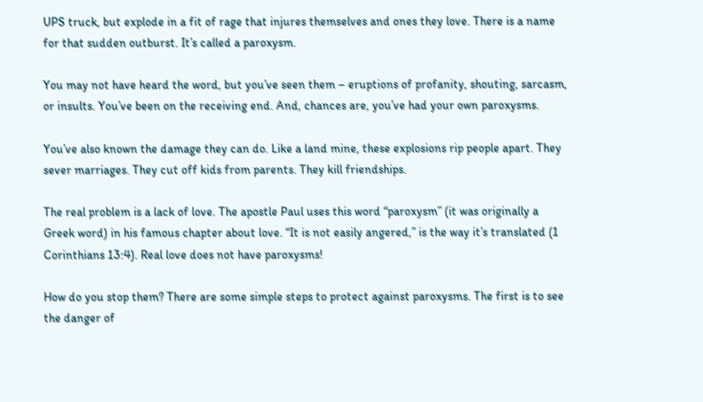UPS truck, but explode in a fit of rage that injures themselves and ones they love. There is a name for that sudden outburst. It’s called a paroxysm.

You may not have heard the word, but you’ve seen them – eruptions of profanity, shouting, sarcasm, or insults. You’ve been on the receiving end. And, chances are, you’ve had your own paroxysms.

You’ve also known the damage they can do. Like a land mine, these explosions rip people apart. They sever marriages. They cut off kids from parents. They kill friendships.

The real problem is a lack of love. The apostle Paul uses this word “paroxysm” (it was originally a Greek word) in his famous chapter about love. “It is not easily angered,” is the way it’s translated (1 Corinthians 13:4). Real love does not have paroxysms!

How do you stop them? There are some simple steps to protect against paroxysms. The first is to see the danger of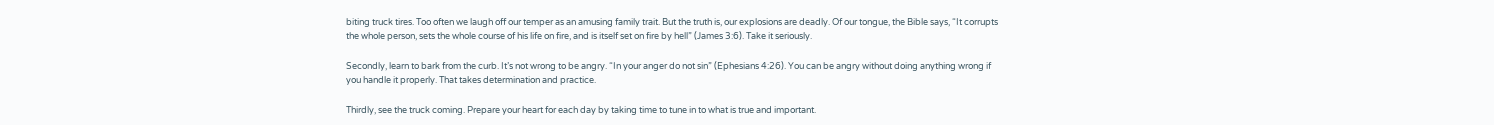biting truck tires. Too often we laugh off our temper as an amusing family trait. But the truth is, our explosions are deadly. Of our tongue, the Bible says, “It corrupts the whole person, sets the whole course of his life on fire, and is itself set on fire by hell” (James 3:6). Take it seriously.

Secondly, learn to bark from the curb. It’s not wrong to be angry. “In your anger do not sin” (Ephesians 4:26). You can be angry without doing anything wrong if you handle it properly. That takes determination and practice.

Thirdly, see the truck coming. Prepare your heart for each day by taking time to tune in to what is true and important.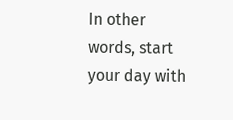In other words, start your day with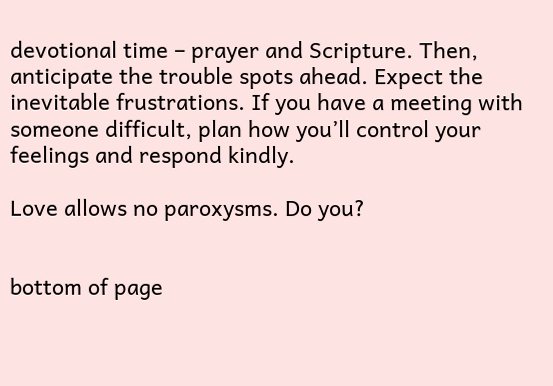devotional time – prayer and Scripture. Then, anticipate the trouble spots ahead. Expect the inevitable frustrations. If you have a meeting with someone difficult, plan how you’ll control your feelings and respond kindly.

Love allows no paroxysms. Do you?


bottom of page